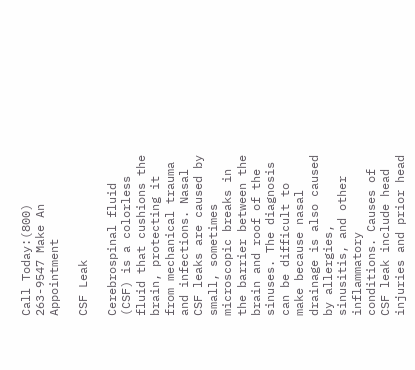Call Today:(800) 263-9547 Make An Appointment

CSF Leak

Cerebrospinal fluid (CSF) is a colorless fluid that cushions the brain, protecting it from mechanical trauma and infections. Nasal CSF leaks are caused by small, sometimes microscopic breaks in the barrier between the brain and roof of the sinuses. The diagnosis can be difficult to make because nasal drainage is also caused by allergies, sinusitis, and other inflammatory conditions. Causes of CSF leak include head injuries and prior head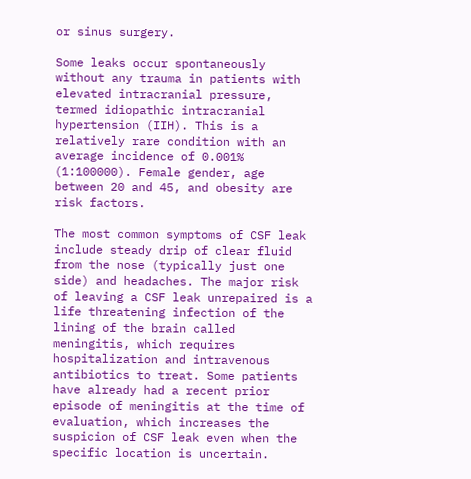or sinus surgery.

Some leaks occur spontaneously without any trauma in patients with elevated intracranial pressure, termed idiopathic intracranial hypertension (IIH). This is a relatively rare condition with an average incidence of 0.001% (1:100000). Female gender, age between 20 and 45, and obesity are risk factors.

The most common symptoms of CSF leak include steady drip of clear fluid from the nose (typically just one side) and headaches. The major risk of leaving a CSF leak unrepaired is a life threatening infection of the lining of the brain called meningitis, which requires hospitalization and intravenous antibiotics to treat. Some patients have already had a recent prior episode of meningitis at the time of evaluation, which increases the suspicion of CSF leak even when the specific location is uncertain.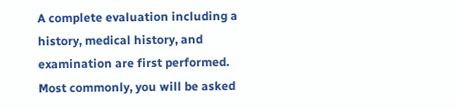A complete evaluation including a history, medical history, and examination are first performed. Most commonly, you will be asked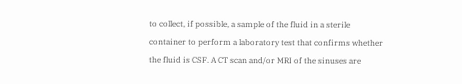to collect, if possible, a sample of the fluid in a sterile container to perform a laboratory test that confirms whether the fluid is CSF. A CT scan and/or MRI of the sinuses are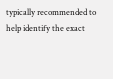typically recommended to help identify the exact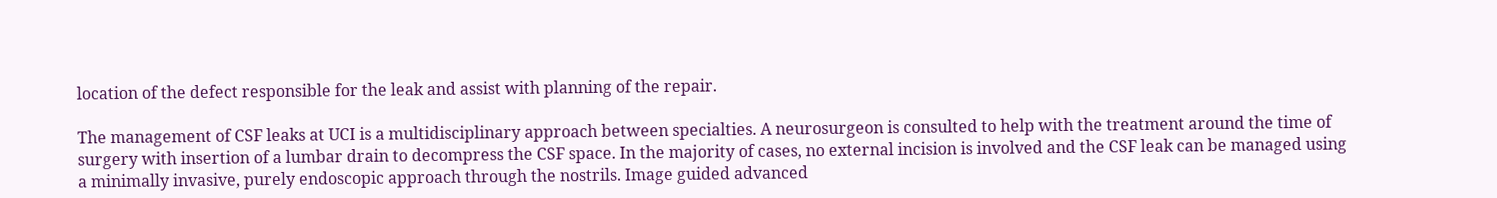location of the defect responsible for the leak and assist with planning of the repair.

The management of CSF leaks at UCI is a multidisciplinary approach between specialties. A neurosurgeon is consulted to help with the treatment around the time of surgery with insertion of a lumbar drain to decompress the CSF space. In the majority of cases, no external incision is involved and the CSF leak can be managed using a minimally invasive, purely endoscopic approach through the nostrils. Image guided advanced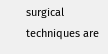surgical techniques are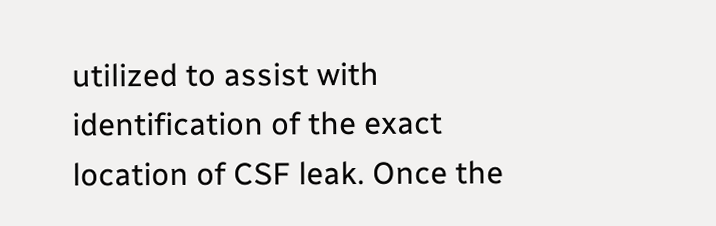utilized to assist with identification of the exact location of CSF leak. Once the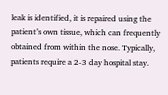leak is identified, it is repaired using the patient’s own tissue, which can frequently obtained from within the nose. Typically, patients require a 2-3 day hospital stay.